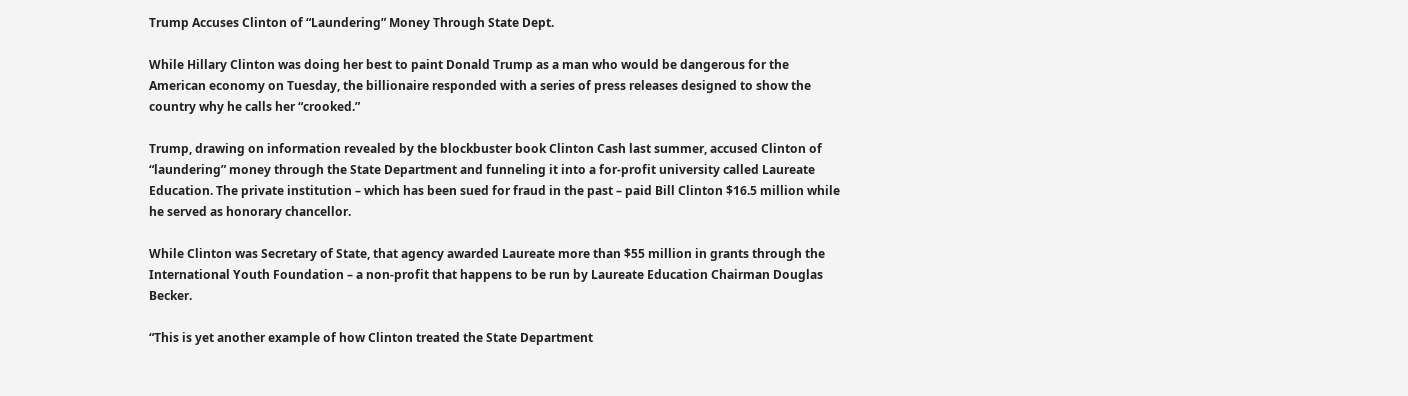Trump Accuses Clinton of “Laundering” Money Through State Dept.

While Hillary Clinton was doing her best to paint Donald Trump as a man who would be dangerous for the American economy on Tuesday, the billionaire responded with a series of press releases designed to show the country why he calls her “crooked.”

Trump, drawing on information revealed by the blockbuster book Clinton Cash last summer, accused Clinton of “laundering” money through the State Department and funneling it into a for-profit university called Laureate Education. The private institution – which has been sued for fraud in the past – paid Bill Clinton $16.5 million while he served as honorary chancellor.

While Clinton was Secretary of State, that agency awarded Laureate more than $55 million in grants through the International Youth Foundation – a non-profit that happens to be run by Laureate Education Chairman Douglas Becker.

“This is yet another example of how Clinton treated the State Department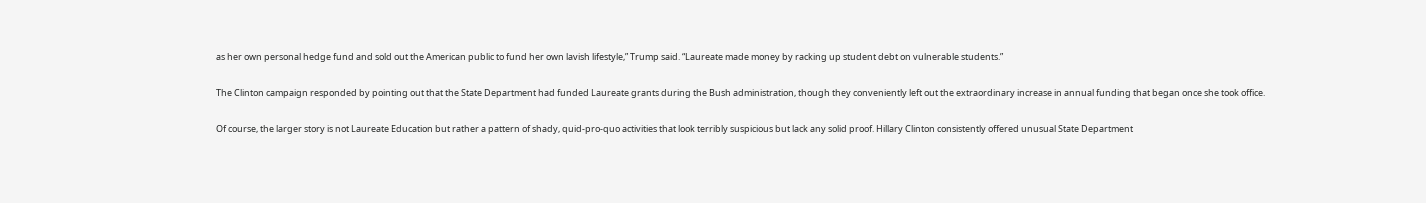as her own personal hedge fund and sold out the American public to fund her own lavish lifestyle,” Trump said. “Laureate made money by racking up student debt on vulnerable students.”

The Clinton campaign responded by pointing out that the State Department had funded Laureate grants during the Bush administration, though they conveniently left out the extraordinary increase in annual funding that began once she took office.

Of course, the larger story is not Laureate Education but rather a pattern of shady, quid-pro-quo activities that look terribly suspicious but lack any solid proof. Hillary Clinton consistently offered unusual State Department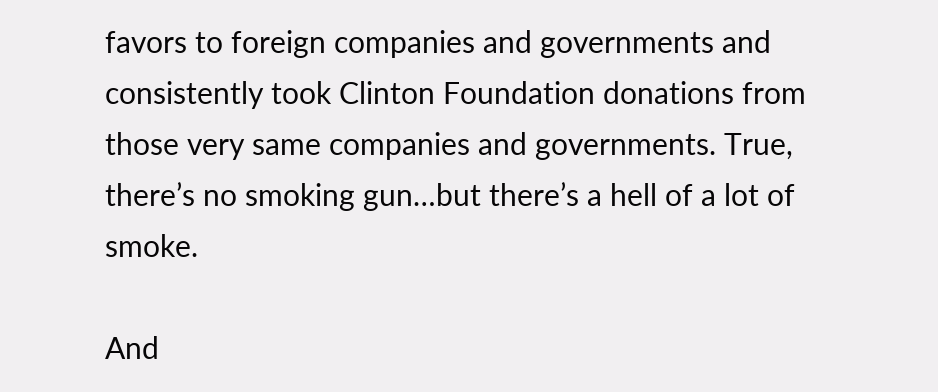favors to foreign companies and governments and consistently took Clinton Foundation donations from those very same companies and governments. True, there’s no smoking gun…but there’s a hell of a lot of smoke.

And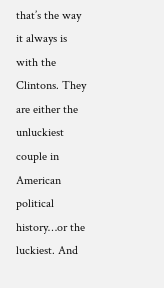that’s the way it always is with the Clintons. They are either the unluckiest couple in American political history…or the luckiest. And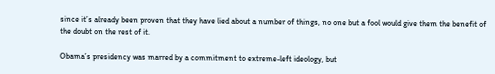since it’s already been proven that they have lied about a number of things, no one but a fool would give them the benefit of the doubt on the rest of it.

Obama’s presidency was marred by a commitment to extreme-left ideology, but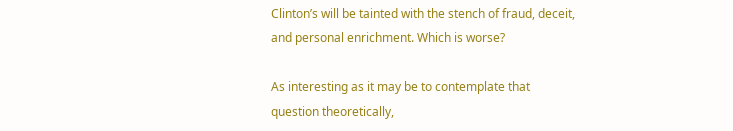Clinton’s will be tainted with the stench of fraud, deceit, and personal enrichment. Which is worse?

As interesting as it may be to contemplate that question theoretically,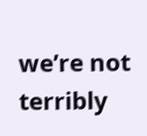we’re not terribly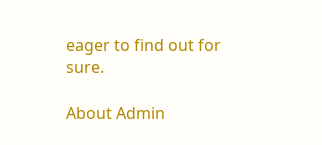eager to find out for sure.

About Admin